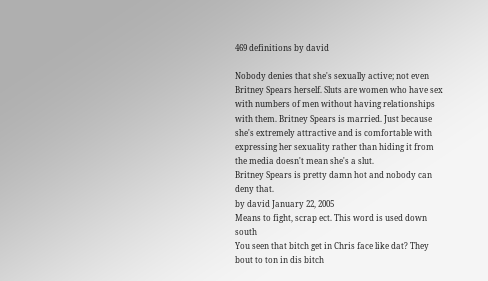469 definitions by david

Nobody denies that she's sexually active; not even Britney Spears herself. Sluts are women who have sex with numbers of men without having relationships with them. Britney Spears is married. Just because she's extremely attractive and is comfortable with expressing her sexuality rather than hiding it from the media doesn't mean she's a slut.
Britney Spears is pretty damn hot and nobody can deny that.
by david January 22, 2005
Means to fight, scrap ect. This word is used down south
You seen that bitch get in Chris face like dat? They bout to ton in dis bitch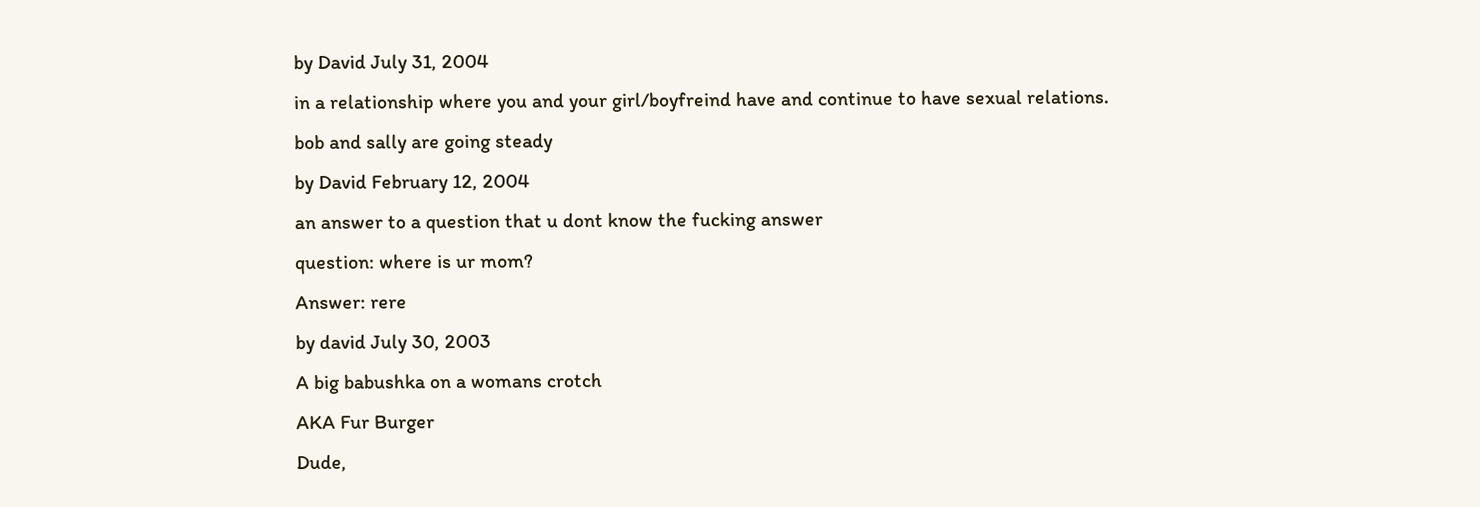by David July 31, 2004
in a relationship where you and your girl/boyfreind have and continue to have sexual relations.
bob and sally are going steady
by David February 12, 2004
an answer to a question that u dont know the fucking answer
question: where is ur mom?
Answer: rere
by david July 30, 2003
A big babushka on a womans crotch
AKA Fur Burger
Dude,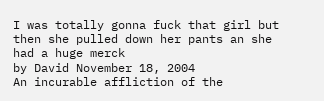I was totally gonna fuck that girl but then she pulled down her pants an she had a huge merck
by David November 18, 2004
An incurable affliction of the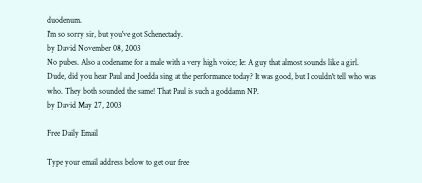duodenum.
I'm so sorry sir, but you've got Schenectady.
by David November 08, 2003
No pubes. Also a codename for a male with a very high voice; Ie: A guy that almost sounds like a girl.
Dude, did you hear Paul and Joedda sing at the performance today? It was good, but I couldn't tell who was who. They both sounded the same! That Paul is such a goddamn NP.
by David May 27, 2003

Free Daily Email

Type your email address below to get our free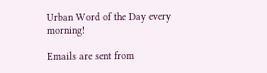Urban Word of the Day every morning!

Emails are sent from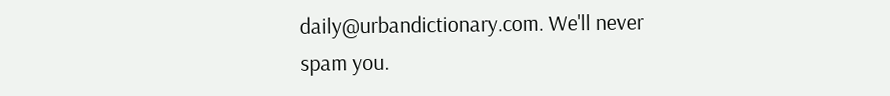daily@urbandictionary.com. We'll never spam you.